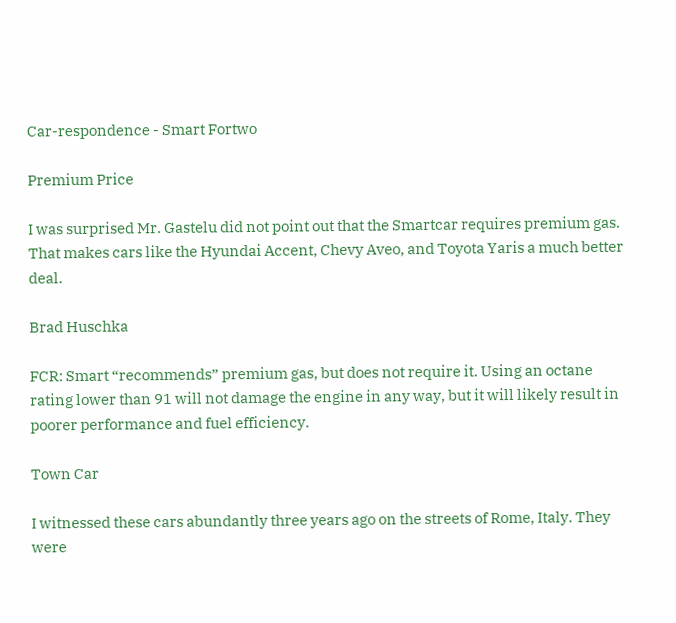Car-respondence - Smart Fortwo

Premium Price

I was surprised Mr. Gastelu did not point out that the Smartcar requires premium gas. That makes cars like the Hyundai Accent, Chevy Aveo, and Toyota Yaris a much better deal.

Brad Huschka

FCR: Smart “recommends” premium gas, but does not require it. Using an octane rating lower than 91 will not damage the engine in any way, but it will likely result in poorer performance and fuel efficiency.

Town Car

I witnessed these cars abundantly three years ago on the streets of Rome, Italy. They were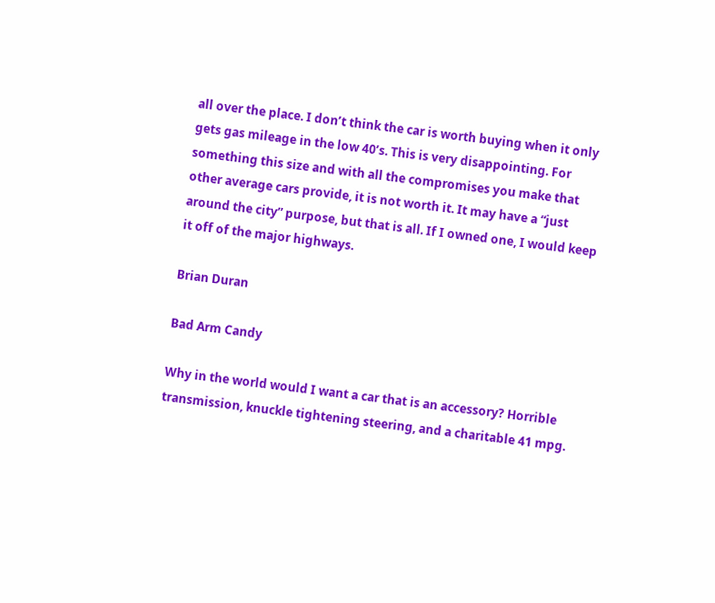all over the place. I don’t think the car is worth buying when it only gets gas mileage in the low 40’s. This is very disappointing. For something this size and with all the compromises you make that other average cars provide, it is not worth it. It may have a “just around the city” purpose, but that is all. If I owned one, I would keep it off of the major highways.

Brian Duran

Bad Arm Candy

Why in the world would I want a car that is an accessory? Horrible transmission, knuckle tightening steering, and a charitable 41 mpg.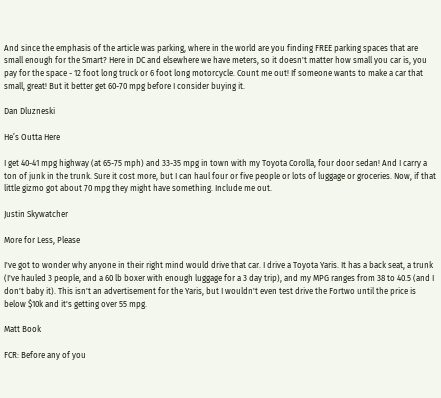And since the emphasis of the article was parking, where in the world are you finding FREE parking spaces that are small enough for the Smart? Here in DC and elsewhere we have meters, so it doesn't matter how small you car is, you pay for the space - 12 foot long truck or 6 foot long motorcycle. Count me out! If someone wants to make a car that small, great! But it better get 60-70 mpg before I consider buying it.

Dan Dluzneski

He’s Outta Here

I get 40-41 mpg highway (at 65-75 mph) and 33-35 mpg in town with my Toyota Corolla, four door sedan! And I carry a ton of junk in the trunk. Sure it cost more, but I can haul four or five people or lots of luggage or groceries. Now, if that little gizmo got about 70 mpg they might have something. Include me out.

Justin Skywatcher

More for Less, Please

I've got to wonder why anyone in their right mind would drive that car. I drive a Toyota Yaris. It has a back seat, a trunk (I've hauled 3 people, and a 60 lb boxer with enough luggage for a 3 day trip), and my MPG ranges from 38 to 40.5 (and I don't baby it). This isn't an advertisement for the Yaris, but I wouldn't even test drive the Fortwo until the price is below $10k and it's getting over 55 mpg.

Matt Book

FCR: Before any of you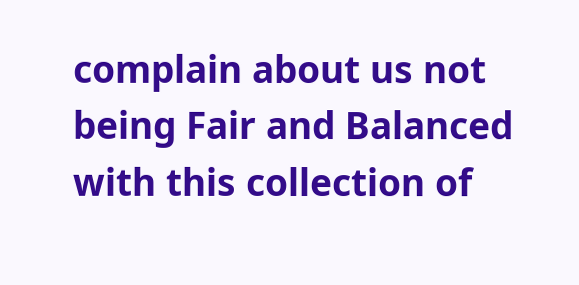complain about us not being Fair and Balanced with this collection of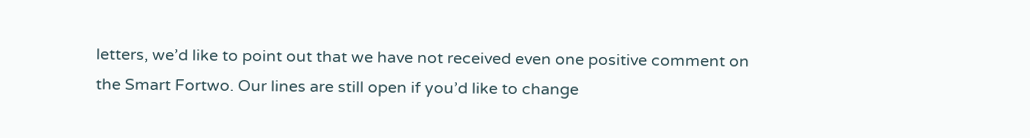letters, we’d like to point out that we have not received even one positive comment on the Smart Fortwo. Our lines are still open if you’d like to change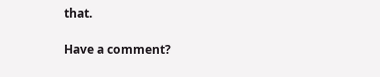that.

Have a comment?